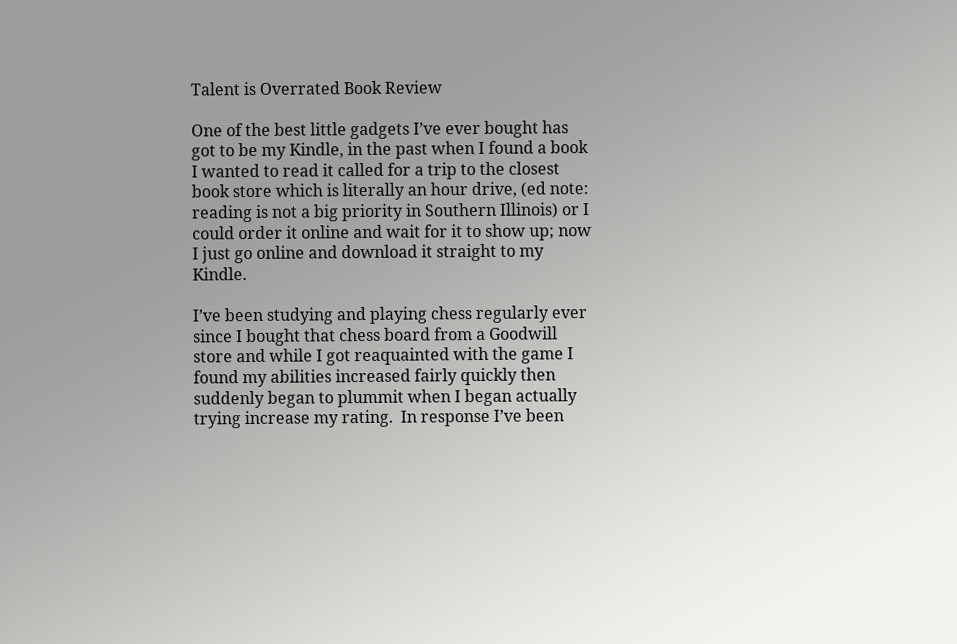Talent is Overrated Book Review

One of the best little gadgets I’ve ever bought has got to be my Kindle, in the past when I found a book I wanted to read it called for a trip to the closest book store which is literally an hour drive, (ed note:  reading is not a big priority in Southern Illinois) or I could order it online and wait for it to show up; now I just go online and download it straight to my Kindle.

I’ve been studying and playing chess regularly ever since I bought that chess board from a Goodwill store and while I got reaquainted with the game I found my abilities increased fairly quickly then suddenly began to plummit when I began actually trying increase my rating.  In response I’ve been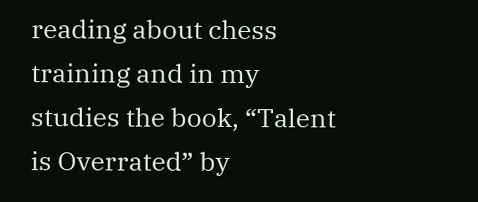reading about chess training and in my studies the book, “Talent is Overrated” by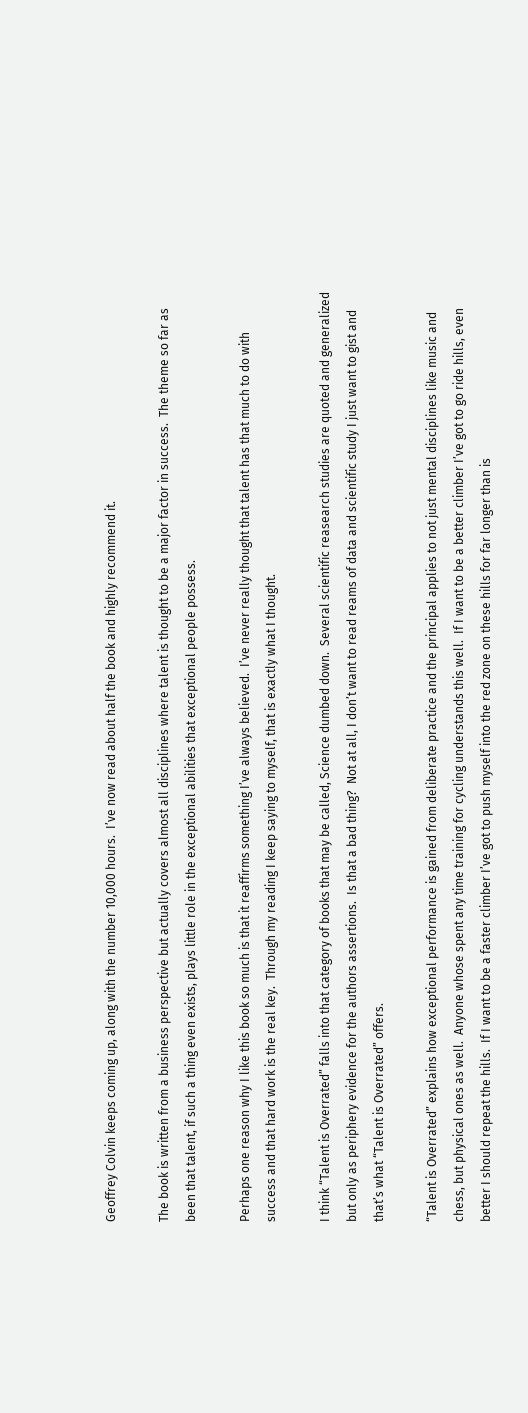Geoffrey Colvin keeps coming up, along with the number 10,000 hours.  I’ve now read about half the book and highly recommend it.

The book is written from a business perspective but actually covers almost all disciplines where talent is thought to be a major factor in success.  The theme so far as been that talent, if such a thing even exists, plays little role in the exceptional abilities that exceptional people possess.

Perhaps one reason why I like this book so much is that it reaffirms something I’ve always believed.  I’ve never really thought that talent has that much to do with success and that hard work is the real key.  Through my reading I keep saying to myself, that is exactly what I thought.

I think “Talent is Overrated” falls into that category of books that may be called, Science dumbed down.  Several scientific reasearch studies are quoted and generalized but only as periphery evidence for the authors assertions.  Is that a bad thing?  Not at all, I don’t want to read reams of data and scientific study I just want to gist and that’s what “Talent is Overrated” offers.

“Talent is Overrated” explains how exceptional performance is gained from deliberate practice and the principal applies to not just mental disciplines like music and chess, but physical ones as well.  Anyone whose spent any time training for cycling understands this well.  If I want to be a better climber I’ve got to go ride hills, even better I should repeat the hills.  If I want to be a faster climber I’ve got to push myself into the red zone on these hills for far longer than is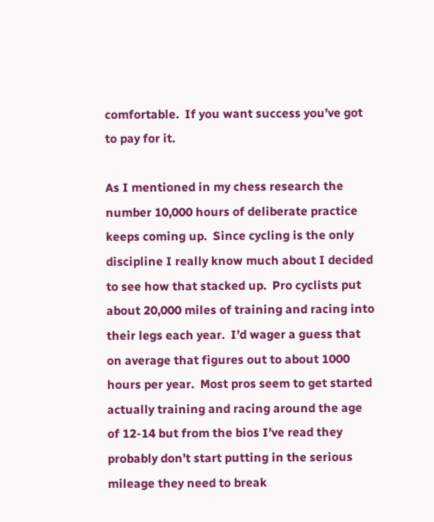comfortable.  If you want success you’ve got to pay for it.

As I mentioned in my chess research the number 10,000 hours of deliberate practice keeps coming up.  Since cycling is the only discipline I really know much about I decided to see how that stacked up.  Pro cyclists put about 20,000 miles of training and racing into their legs each year.  I’d wager a guess that on average that figures out to about 1000 hours per year.  Most pros seem to get started actually training and racing around the age of 12-14 but from the bios I’ve read they probably don’t start putting in the serious mileage they need to break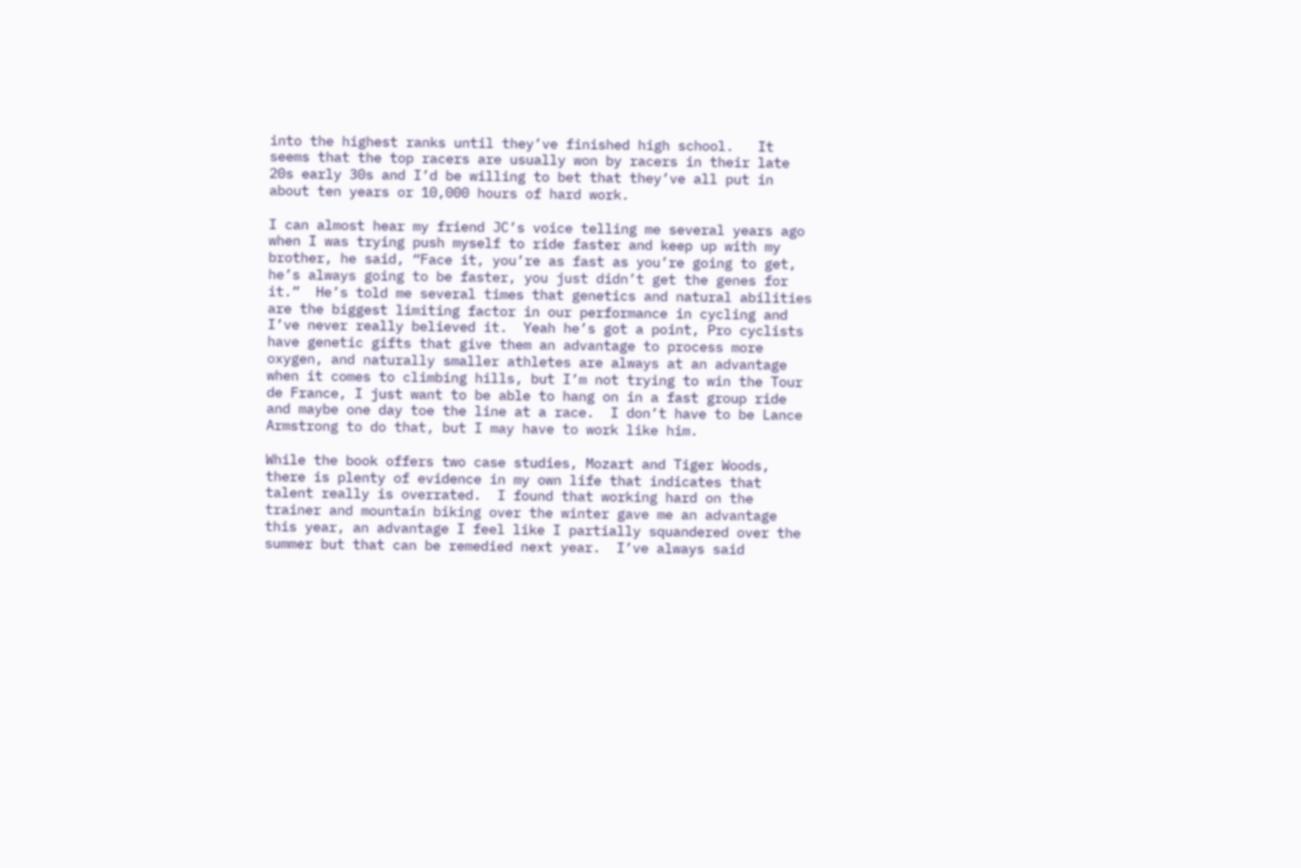into the highest ranks until they’ve finished high school.   It seems that the top racers are usually won by racers in their late 20s early 30s and I’d be willing to bet that they’ve all put in about ten years or 10,000 hours of hard work.

I can almost hear my friend JC’s voice telling me several years ago when I was trying push myself to ride faster and keep up with my brother, he said, “Face it, you’re as fast as you’re going to get, he’s always going to be faster, you just didn’t get the genes for it.”  He’s told me several times that genetics and natural abilities are the biggest limiting factor in our performance in cycling and I’ve never really believed it.  Yeah he’s got a point, Pro cyclists have genetic gifts that give them an advantage to process more oxygen, and naturally smaller athletes are always at an advantage when it comes to climbing hills, but I’m not trying to win the Tour de France, I just want to be able to hang on in a fast group ride and maybe one day toe the line at a race.  I don’t have to be Lance Armstrong to do that, but I may have to work like him.

While the book offers two case studies, Mozart and Tiger Woods, there is plenty of evidence in my own life that indicates that talent really is overrated.  I found that working hard on the trainer and mountain biking over the winter gave me an advantage this year, an advantage I feel like I partially squandered over the summer but that can be remedied next year.  I’ve always said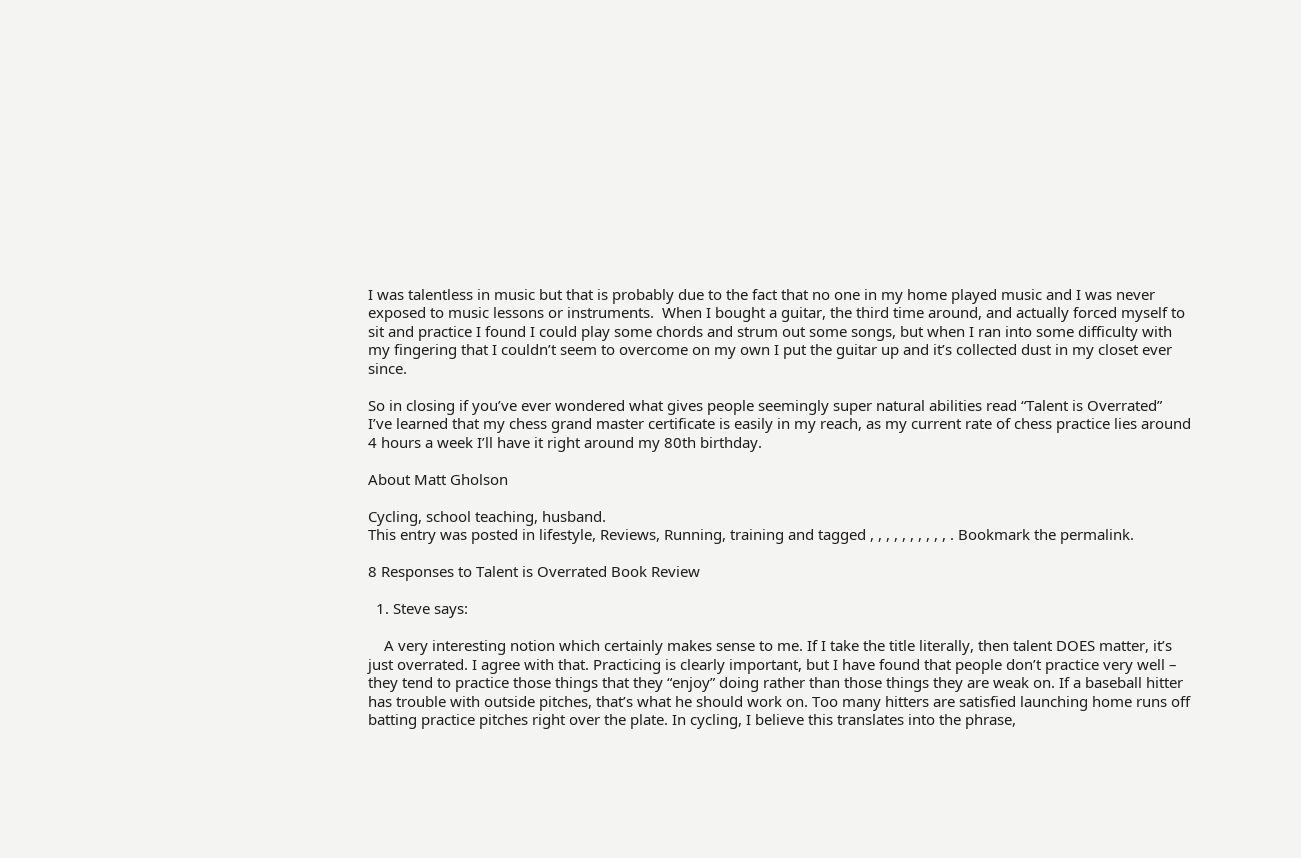I was talentless in music but that is probably due to the fact that no one in my home played music and I was never exposed to music lessons or instruments.  When I bought a guitar, the third time around, and actually forced myself to sit and practice I found I could play some chords and strum out some songs, but when I ran into some difficulty with my fingering that I couldn’t seem to overcome on my own I put the guitar up and it’s collected dust in my closet ever since.

So in closing if you’ve ever wondered what gives people seemingly super natural abilities read “Talent is Overrated”  I’ve learned that my chess grand master certificate is easily in my reach, as my current rate of chess practice lies around 4 hours a week I’ll have it right around my 80th birthday.

About Matt Gholson

Cycling, school teaching, husband.
This entry was posted in lifestyle, Reviews, Running, training and tagged , , , , , , , , , , . Bookmark the permalink.

8 Responses to Talent is Overrated Book Review

  1. Steve says:

    A very interesting notion which certainly makes sense to me. If I take the title literally, then talent DOES matter, it’s just overrated. I agree with that. Practicing is clearly important, but I have found that people don’t practice very well – they tend to practice those things that they “enjoy” doing rather than those things they are weak on. If a baseball hitter has trouble with outside pitches, that’s what he should work on. Too many hitters are satisfied launching home runs off batting practice pitches right over the plate. In cycling, I believe this translates into the phrase,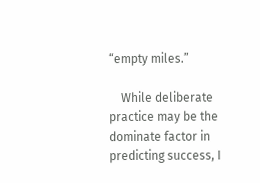“empty miles.”

    While deliberate practice may be the dominate factor in predicting success, I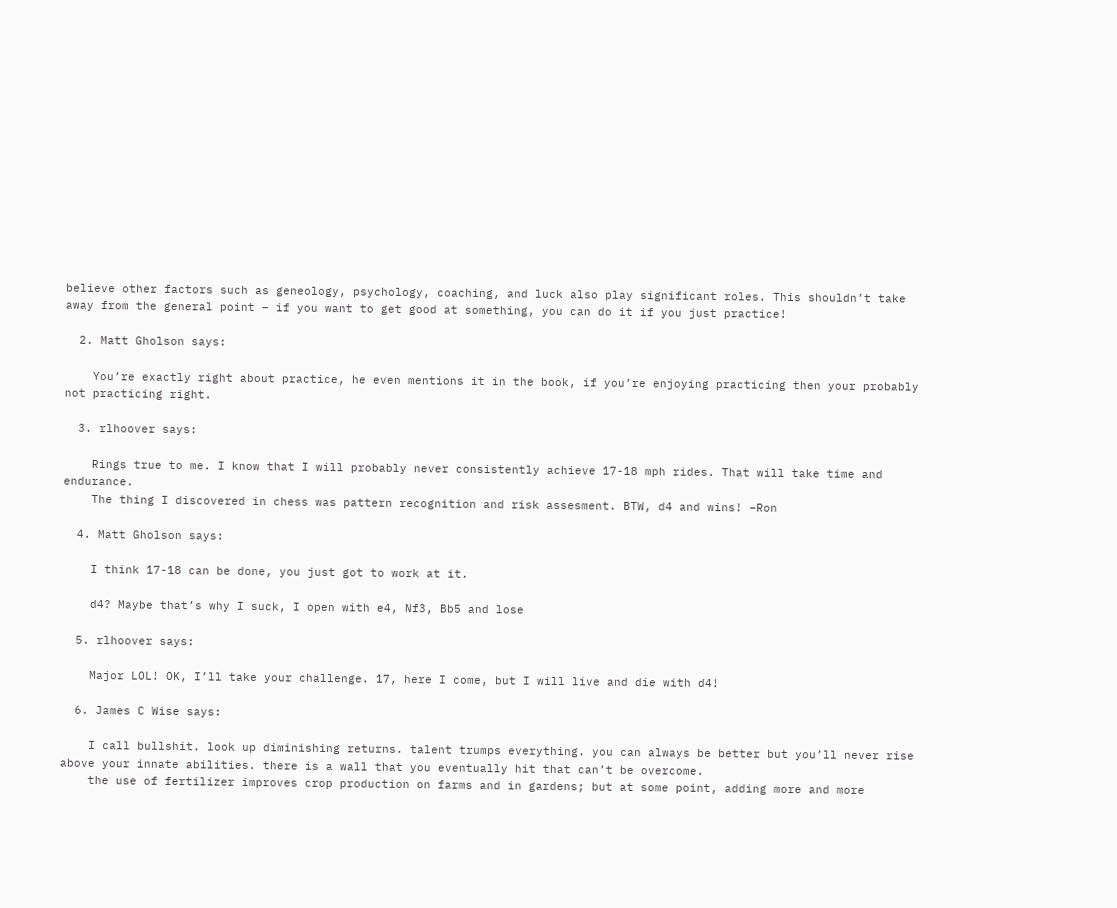believe other factors such as geneology, psychology, coaching, and luck also play significant roles. This shouldn’t take away from the general point – if you want to get good at something, you can do it if you just practice!

  2. Matt Gholson says:

    You’re exactly right about practice, he even mentions it in the book, if you’re enjoying practicing then your probably not practicing right.

  3. rlhoover says:

    Rings true to me. I know that I will probably never consistently achieve 17-18 mph rides. That will take time and endurance.
    The thing I discovered in chess was pattern recognition and risk assesment. BTW, d4 and wins! –Ron

  4. Matt Gholson says:

    I think 17-18 can be done, you just got to work at it.

    d4? Maybe that’s why I suck, I open with e4, Nf3, Bb5 and lose

  5. rlhoover says:

    Major LOL! OK, I’ll take your challenge. 17, here I come, but I will live and die with d4!

  6. James C Wise says:

    I call bullshit. look up diminishing returns. talent trumps everything. you can always be better but you’ll never rise above your innate abilities. there is a wall that you eventually hit that can’t be overcome.
    the use of fertilizer improves crop production on farms and in gardens; but at some point, adding more and more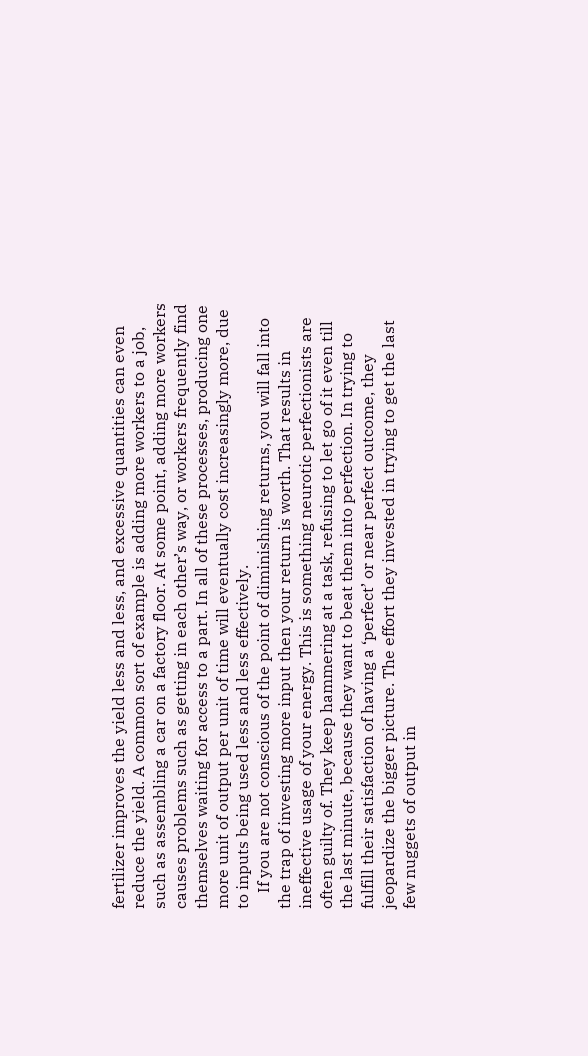fertilizer improves the yield less and less, and excessive quantities can even reduce the yield. A common sort of example is adding more workers to a job, such as assembling a car on a factory floor. At some point, adding more workers causes problems such as getting in each other’s way, or workers frequently find themselves waiting for access to a part. In all of these processes, producing one more unit of output per unit of time will eventually cost increasingly more, due to inputs being used less and less effectively.
    If you are not conscious of the point of diminishing returns, you will fall into the trap of investing more input then your return is worth. That results in ineffective usage of your energy. This is something neurotic perfectionists are often guilty of. They keep hammering at a task, refusing to let go of it even till the last minute, because they want to beat them into perfection. In trying to fulfill their satisfaction of having a ‘perfect’ or near perfect outcome, they jeopardize the bigger picture. The effort they invested in trying to get the last few nuggets of output in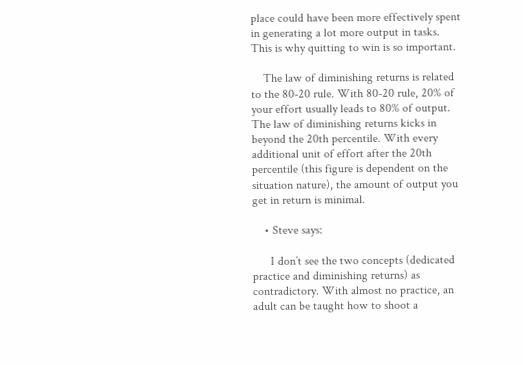place could have been more effectively spent in generating a lot more output in tasks. This is why quitting to win is so important.

    The law of diminishing returns is related to the 80-20 rule. With 80-20 rule, 20% of your effort usually leads to 80% of output. The law of diminishing returns kicks in beyond the 20th percentile. With every additional unit of effort after the 20th percentile (this figure is dependent on the situation nature), the amount of output you get in return is minimal.

    • Steve says:

      I don’t see the two concepts (dedicated practice and diminishing returns) as contradictory. With almost no practice, an adult can be taught how to shoot a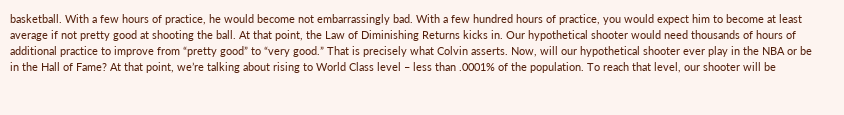basketball. With a few hours of practice, he would become not embarrassingly bad. With a few hundred hours of practice, you would expect him to become at least average if not pretty good at shooting the ball. At that point, the Law of Diminishing Returns kicks in. Our hypothetical shooter would need thousands of hours of additional practice to improve from “pretty good” to “very good.” That is precisely what Colvin asserts. Now, will our hypothetical shooter ever play in the NBA or be in the Hall of Fame? At that point, we’re talking about rising to World Class level – less than .0001% of the population. To reach that level, our shooter will be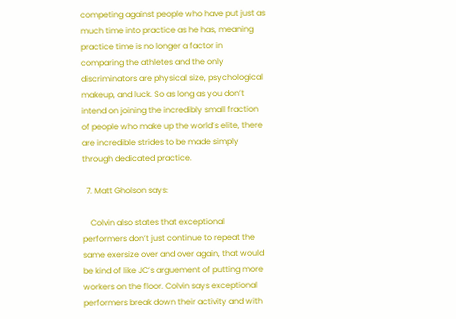competing against people who have put just as much time into practice as he has, meaning practice time is no longer a factor in comparing the athletes and the only discriminators are physical size, psychological makeup, and luck. So as long as you don’t intend on joining the incredibly small fraction of people who make up the world’s elite, there are incredible strides to be made simply through dedicated practice.

  7. Matt Gholson says:

    Colvin also states that exceptional performers don’t just continue to repeat the same exersize over and over again, that would be kind of like JC’s arguement of putting more workers on the floor. Colvin says exceptional performers break down their activity and with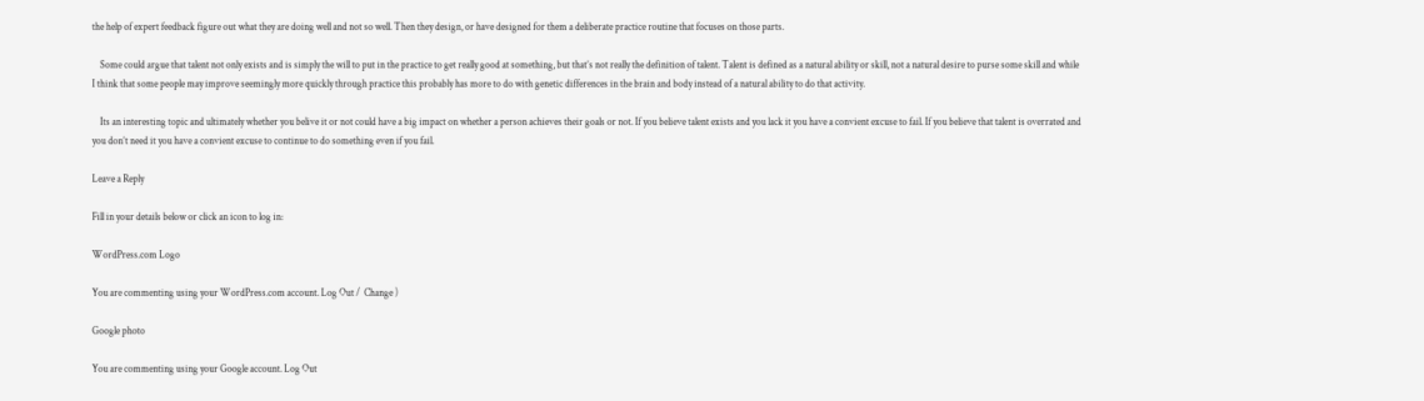the help of expert feedback figure out what they are doing well and not so well. Then they design, or have designed for them a deliberate practice routine that focuses on those parts.

    Some could argue that talent not only exists and is simply the will to put in the practice to get really good at something, but that’s not really the definition of talent. Talent is defined as a natural ability or skill, not a natural desire to purse some skill and while I think that some people may improve seemingly more quickly through practice this probably has more to do with genetic differences in the brain and body instead of a natural ability to do that activity.

    Its an interesting topic and ultimately whether you belive it or not could have a big impact on whether a person achieves their goals or not. If you believe talent exists and you lack it you have a convient excuse to fail. If you believe that talent is overrated and you don’t need it you have a convient excuse to continue to do something even if you fail.

Leave a Reply

Fill in your details below or click an icon to log in:

WordPress.com Logo

You are commenting using your WordPress.com account. Log Out /  Change )

Google photo

You are commenting using your Google account. Log Out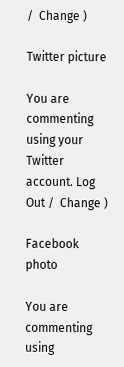/  Change )

Twitter picture

You are commenting using your Twitter account. Log Out /  Change )

Facebook photo

You are commenting using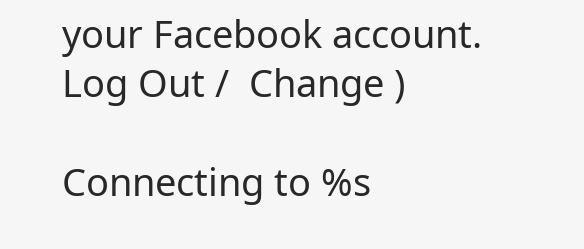your Facebook account. Log Out /  Change )

Connecting to %s